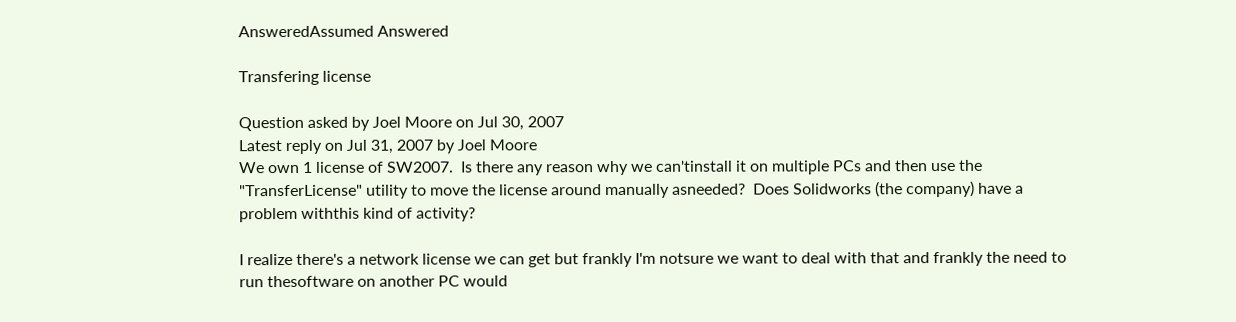AnsweredAssumed Answered

Transfering license

Question asked by Joel Moore on Jul 30, 2007
Latest reply on Jul 31, 2007 by Joel Moore
We own 1 license of SW2007.  Is there any reason why we can'tinstall it on multiple PCs and then use the "TransferLicense" utility to move the license around manually asneeded?  Does Solidworks (the company) have a problem withthis kind of activity?

I realize there's a network license we can get but frankly I'm notsure we want to deal with that and frankly the need to run thesoftware on another PC would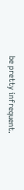be pretty infrequent.